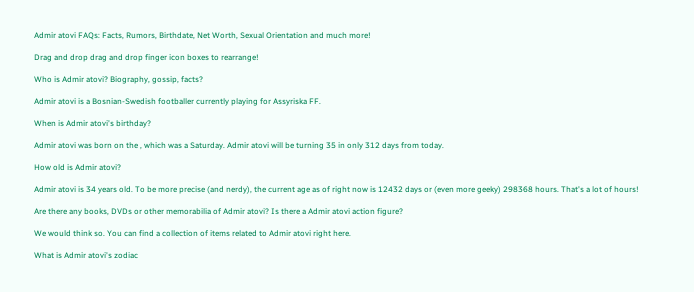Admir atovi FAQs: Facts, Rumors, Birthdate, Net Worth, Sexual Orientation and much more!

Drag and drop drag and drop finger icon boxes to rearrange!

Who is Admir atovi? Biography, gossip, facts?

Admir atovi is a Bosnian-Swedish footballer currently playing for Assyriska FF.

When is Admir atovi's birthday?

Admir atovi was born on the , which was a Saturday. Admir atovi will be turning 35 in only 312 days from today.

How old is Admir atovi?

Admir atovi is 34 years old. To be more precise (and nerdy), the current age as of right now is 12432 days or (even more geeky) 298368 hours. That's a lot of hours!

Are there any books, DVDs or other memorabilia of Admir atovi? Is there a Admir atovi action figure?

We would think so. You can find a collection of items related to Admir atovi right here.

What is Admir atovi's zodiac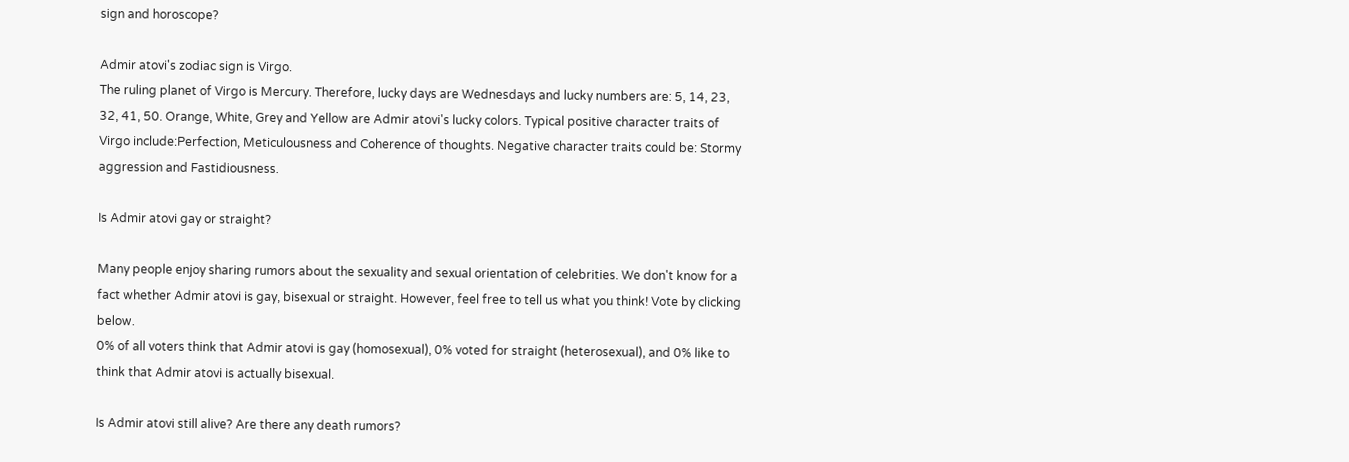sign and horoscope?

Admir atovi's zodiac sign is Virgo.
The ruling planet of Virgo is Mercury. Therefore, lucky days are Wednesdays and lucky numbers are: 5, 14, 23, 32, 41, 50. Orange, White, Grey and Yellow are Admir atovi's lucky colors. Typical positive character traits of Virgo include:Perfection, Meticulousness and Coherence of thoughts. Negative character traits could be: Stormy aggression and Fastidiousness.

Is Admir atovi gay or straight?

Many people enjoy sharing rumors about the sexuality and sexual orientation of celebrities. We don't know for a fact whether Admir atovi is gay, bisexual or straight. However, feel free to tell us what you think! Vote by clicking below.
0% of all voters think that Admir atovi is gay (homosexual), 0% voted for straight (heterosexual), and 0% like to think that Admir atovi is actually bisexual.

Is Admir atovi still alive? Are there any death rumors?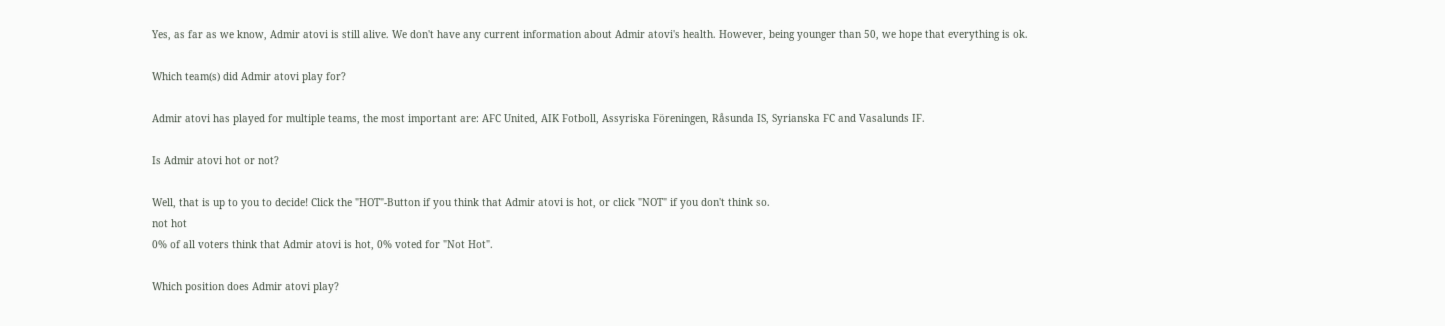Yes, as far as we know, Admir atovi is still alive. We don't have any current information about Admir atovi's health. However, being younger than 50, we hope that everything is ok.

Which team(s) did Admir atovi play for?

Admir atovi has played for multiple teams, the most important are: AFC United, AIK Fotboll, Assyriska Föreningen, Råsunda IS, Syrianska FC and Vasalunds IF.

Is Admir atovi hot or not?

Well, that is up to you to decide! Click the "HOT"-Button if you think that Admir atovi is hot, or click "NOT" if you don't think so.
not hot
0% of all voters think that Admir atovi is hot, 0% voted for "Not Hot".

Which position does Admir atovi play?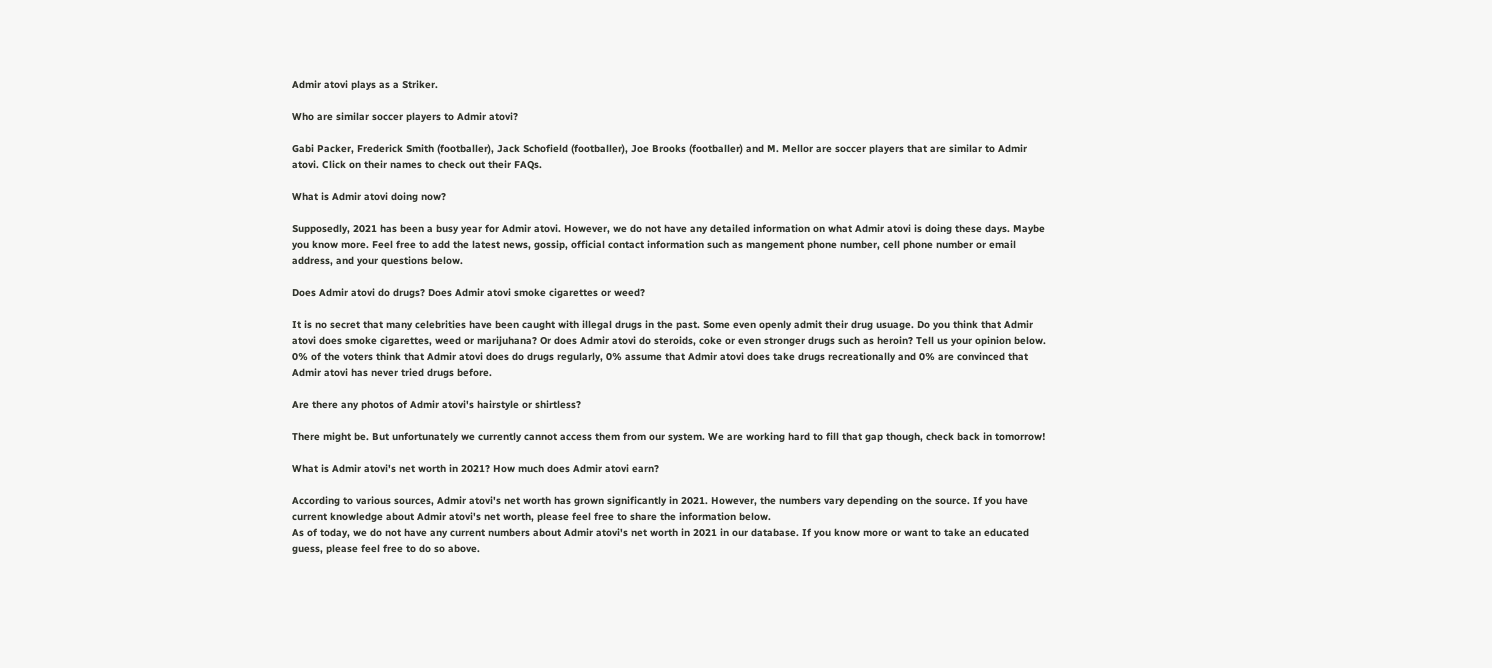Admir atovi plays as a Striker.

Who are similar soccer players to Admir atovi?

Gabi Packer, Frederick Smith (footballer), Jack Schofield (footballer), Joe Brooks (footballer) and M. Mellor are soccer players that are similar to Admir atovi. Click on their names to check out their FAQs.

What is Admir atovi doing now?

Supposedly, 2021 has been a busy year for Admir atovi. However, we do not have any detailed information on what Admir atovi is doing these days. Maybe you know more. Feel free to add the latest news, gossip, official contact information such as mangement phone number, cell phone number or email address, and your questions below.

Does Admir atovi do drugs? Does Admir atovi smoke cigarettes or weed?

It is no secret that many celebrities have been caught with illegal drugs in the past. Some even openly admit their drug usuage. Do you think that Admir atovi does smoke cigarettes, weed or marijuhana? Or does Admir atovi do steroids, coke or even stronger drugs such as heroin? Tell us your opinion below.
0% of the voters think that Admir atovi does do drugs regularly, 0% assume that Admir atovi does take drugs recreationally and 0% are convinced that Admir atovi has never tried drugs before.

Are there any photos of Admir atovi's hairstyle or shirtless?

There might be. But unfortunately we currently cannot access them from our system. We are working hard to fill that gap though, check back in tomorrow!

What is Admir atovi's net worth in 2021? How much does Admir atovi earn?

According to various sources, Admir atovi's net worth has grown significantly in 2021. However, the numbers vary depending on the source. If you have current knowledge about Admir atovi's net worth, please feel free to share the information below.
As of today, we do not have any current numbers about Admir atovi's net worth in 2021 in our database. If you know more or want to take an educated guess, please feel free to do so above.